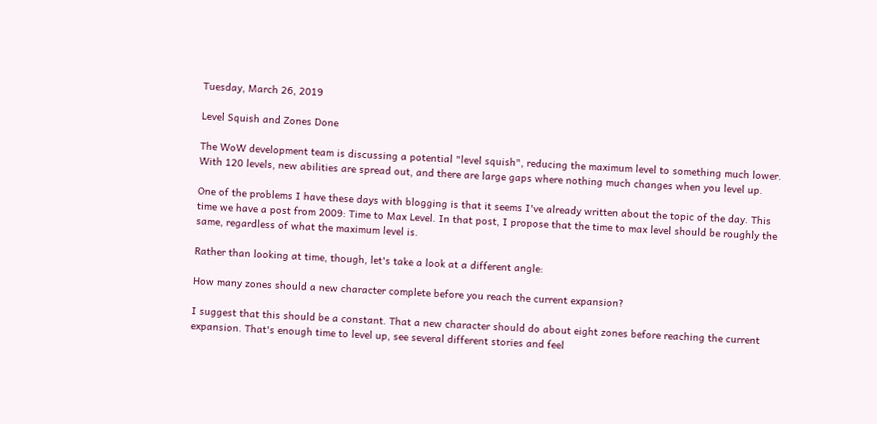Tuesday, March 26, 2019

Level Squish and Zones Done

The WoW development team is discussing a potential "level squish", reducing the maximum level to something much lower. With 120 levels, new abilities are spread out, and there are large gaps where nothing much changes when you level up.

One of the problems I have these days with blogging is that it seems I've already written about the topic of the day. This time we have a post from 2009: Time to Max Level. In that post, I propose that the time to max level should be roughly the same, regardless of what the maximum level is.

Rather than looking at time, though, let's take a look at a different angle:

How many zones should a new character complete before you reach the current expansion?

I suggest that this should be a constant. That a new character should do about eight zones before reaching the current expansion. That's enough time to level up, see several different stories and feel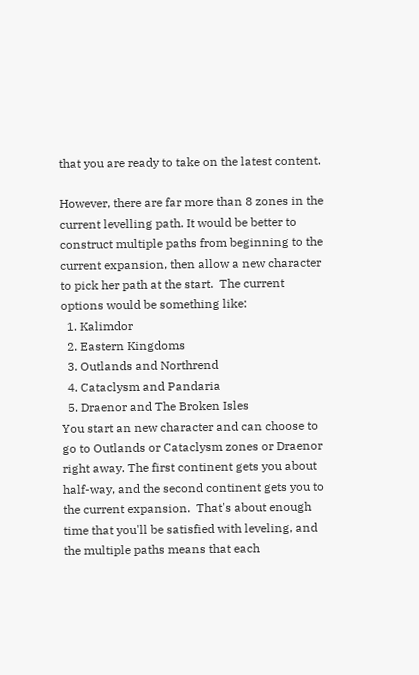that you are ready to take on the latest content.

However, there are far more than 8 zones in the current levelling path. It would be better to construct multiple paths from beginning to the current expansion, then allow a new character to pick her path at the start.  The current options would be something like:
  1. Kalimdor
  2. Eastern Kingdoms
  3. Outlands and Northrend
  4. Cataclysm and Pandaria
  5. Draenor and The Broken Isles
You start an new character and can choose to go to Outlands or Cataclysm zones or Draenor right away. The first continent gets you about half-way, and the second continent gets you to the current expansion.  That's about enough time that you'll be satisfied with leveling, and the multiple paths means that each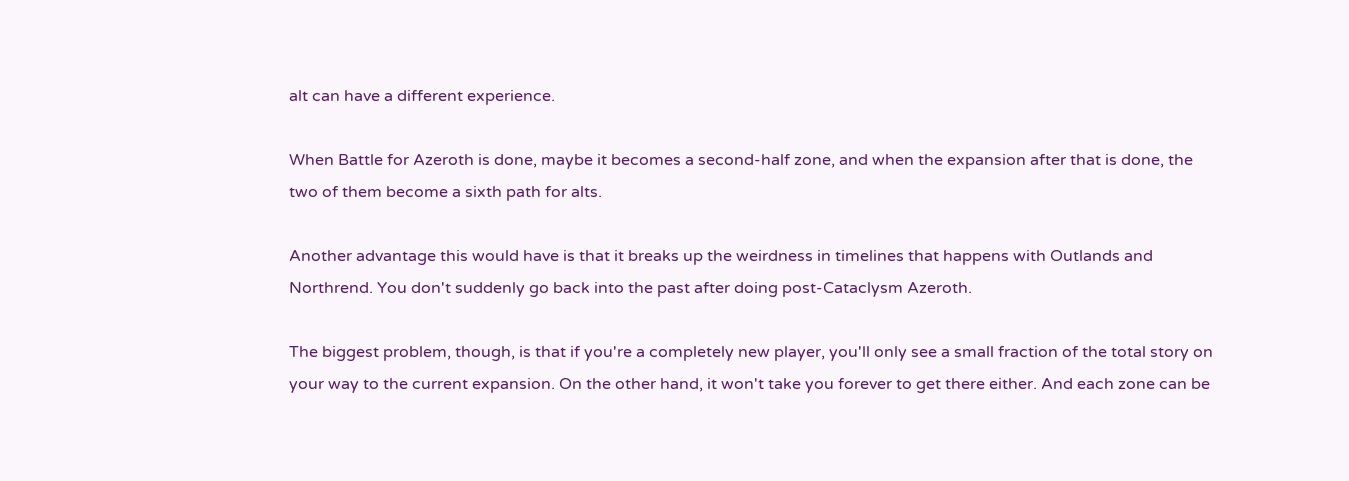alt can have a different experience.

When Battle for Azeroth is done, maybe it becomes a second-half zone, and when the expansion after that is done, the two of them become a sixth path for alts.

Another advantage this would have is that it breaks up the weirdness in timelines that happens with Outlands and Northrend. You don't suddenly go back into the past after doing post-Cataclysm Azeroth.

The biggest problem, though, is that if you're a completely new player, you'll only see a small fraction of the total story on your way to the current expansion. On the other hand, it won't take you forever to get there either. And each zone can be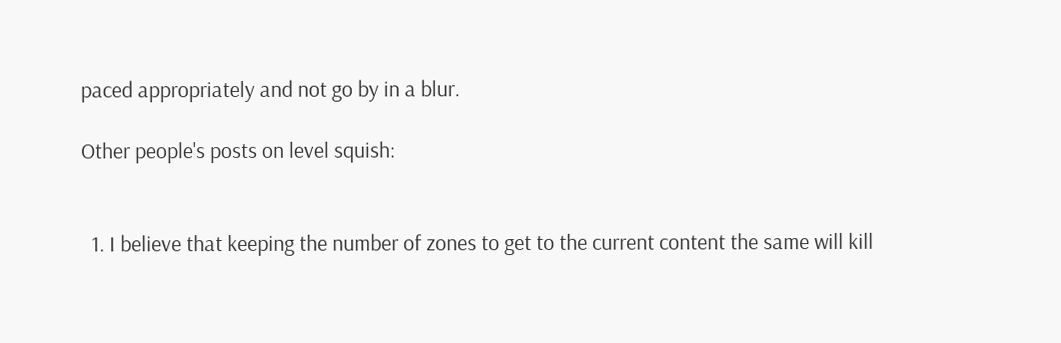paced appropriately and not go by in a blur.

Other people's posts on level squish:


  1. I believe that keeping the number of zones to get to the current content the same will kill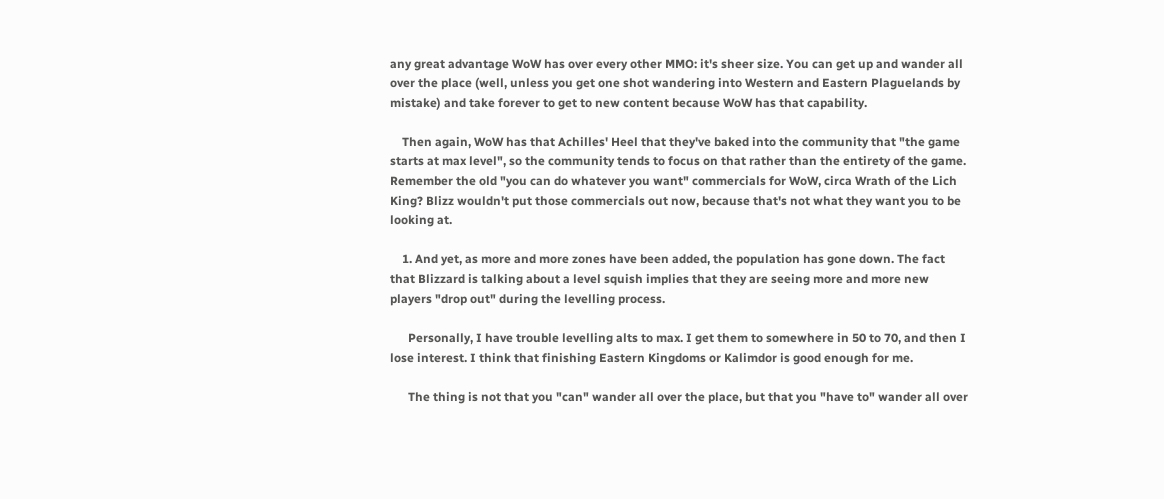any great advantage WoW has over every other MMO: it's sheer size. You can get up and wander all over the place (well, unless you get one shot wandering into Western and Eastern Plaguelands by mistake) and take forever to get to new content because WoW has that capability.

    Then again, WoW has that Achilles' Heel that they've baked into the community that "the game starts at max level", so the community tends to focus on that rather than the entirety of the game. Remember the old "you can do whatever you want" commercials for WoW, circa Wrath of the Lich King? Blizz wouldn't put those commercials out now, because that's not what they want you to be looking at.

    1. And yet, as more and more zones have been added, the population has gone down. The fact that Blizzard is talking about a level squish implies that they are seeing more and more new players "drop out" during the levelling process.

      Personally, I have trouble levelling alts to max. I get them to somewhere in 50 to 70, and then I lose interest. I think that finishing Eastern Kingdoms or Kalimdor is good enough for me.

      The thing is not that you "can" wander all over the place, but that you "have to" wander all over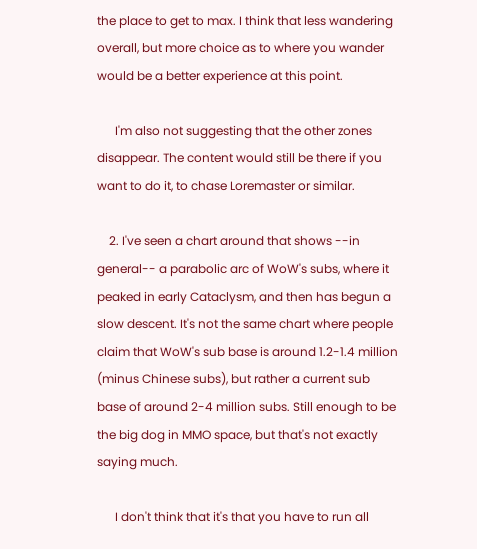the place to get to max. I think that less wandering overall, but more choice as to where you wander would be a better experience at this point.

      I'm also not suggesting that the other zones disappear. The content would still be there if you want to do it, to chase Loremaster or similar.

    2. I've seen a chart around that shows --in general-- a parabolic arc of WoW's subs, where it peaked in early Cataclysm, and then has begun a slow descent. It's not the same chart where people claim that WoW's sub base is around 1.2-1.4 million (minus Chinese subs), but rather a current sub base of around 2-4 million subs. Still enough to be the big dog in MMO space, but that's not exactly saying much.

      I don't think that it's that you have to run all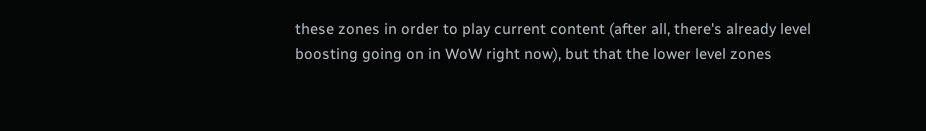these zones in order to play current content (after all, there's already level boosting going on in WoW right now), but that the lower level zones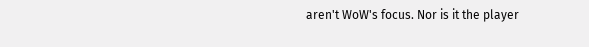aren't WoW's focus. Nor is it the player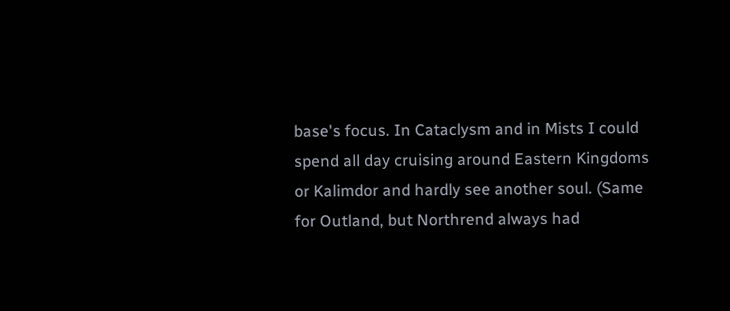base's focus. In Cataclysm and in Mists I could spend all day cruising around Eastern Kingdoms or Kalimdor and hardly see another soul. (Same for Outland, but Northrend always had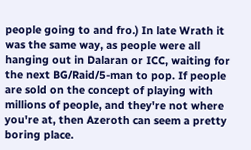people going to and fro.) In late Wrath it was the same way, as people were all hanging out in Dalaran or ICC, waiting for the next BG/Raid/5-man to pop. If people are sold on the concept of playing with millions of people, and they're not where you're at, then Azeroth can seem a pretty boring place.